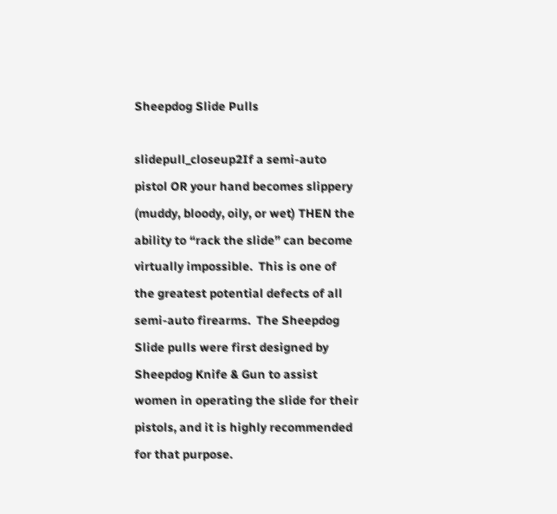Sheepdog Slide Pulls

slidepull_closeup2If a semi-auto pistol OR your hand becomes slippery (muddy, bloody, oily, or wet) THEN the ability to “rack the slide” can become virtually impossible.  This is one of the greatest potential defects of all semi-auto firearms.  The Sheepdog Slide pulls were first designed by Sheepdog Knife & Gun to assist women in operating the slide for their pistols, and it is highly recommended for that purpose.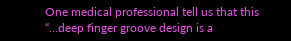One medical professional tell us that this “…deep finger groove design is a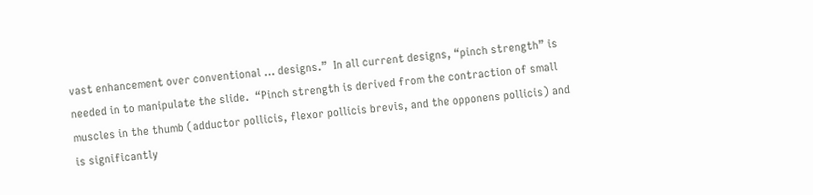vast enhancement over conventional … designs.”  In all current designs, “pinch strength” is needed in to manipulate the slide.  “Pinch strength is derived from the contraction of small muscles in the thumb (adductor pollicis, flexor pollicis brevis, and the opponens pollicis) and is significantly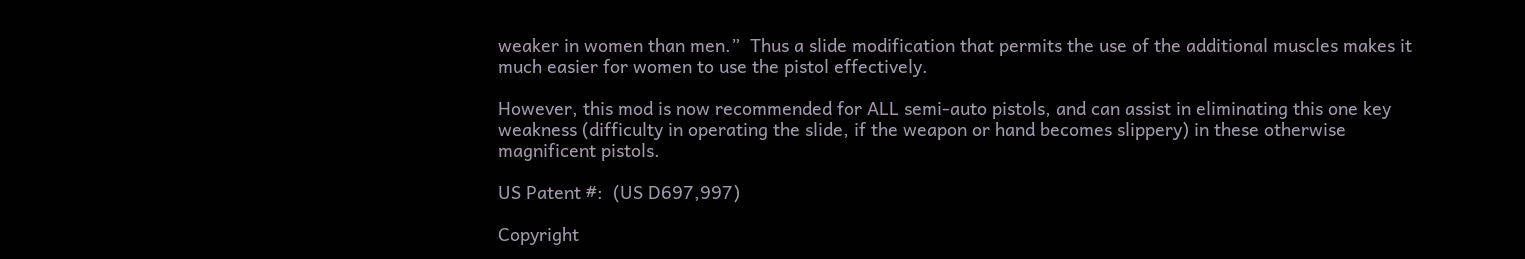weaker in women than men.”  Thus a slide modification that permits the use of the additional muscles makes it much easier for women to use the pistol effectively.

However, this mod is now recommended for ALL semi-auto pistols, and can assist in eliminating this one key weakness (difficulty in operating the slide, if the weapon or hand becomes slippery) in these otherwise magnificent pistols.

US Patent #:  (US D697,997)

Copyright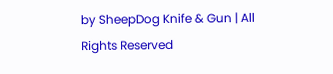by SheepDog Knife & Gun | All Rights Reserved